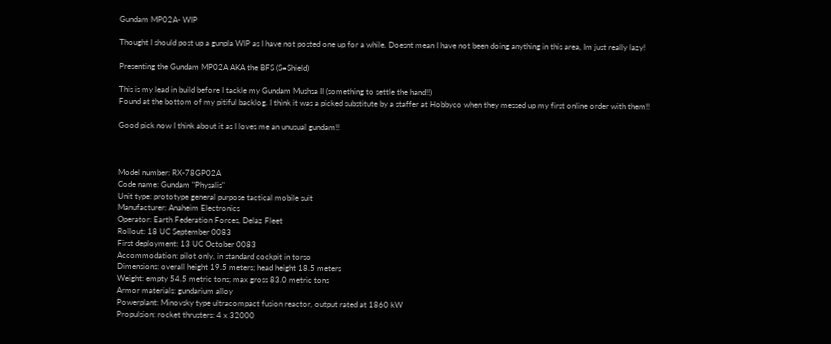Gundam MP02A- WIP

Thought I should post up a gunpla WIP as I have not posted one up for a while. Doesnt mean I have not been doing anything in this area, Im just really lazy!

Presenting the Gundam MP02A AKA the BFS (S=Shield)

This is my lead in build before I tackle my Gundam Mushsa II (something to settle the hand!!)
Found at the bottom of my pitiful backlog. I think it was a picked substitute by a staffer at Hobbyco when they messed up my first online order with them!!

Good pick now I think about it as I loves me an unusual gundam!!



Model number: RX-78GP02A
Code name: Gundam "Physalis"
Unit type: prototype general purpose tactical mobile suit
Manufacturer: Anaheim Electronics
Operator: Earth Federation Forces, Delaz Fleet
Rollout: 18 UC September 0083
First deployment: 13 UC October 0083
Accommodation: pilot only, in standard cockpit in torso
Dimensions: overall height 19.5 meters; head height 18.5 meters
Weight: empty 54.5 metric tons; max gross 83.0 metric tons
Armor materials: gundarium alloy
Powerplant: Minovsky type ultracompact fusion reactor, output rated at 1860 kW
Propulsion: rocket thrusters: 4 x 32000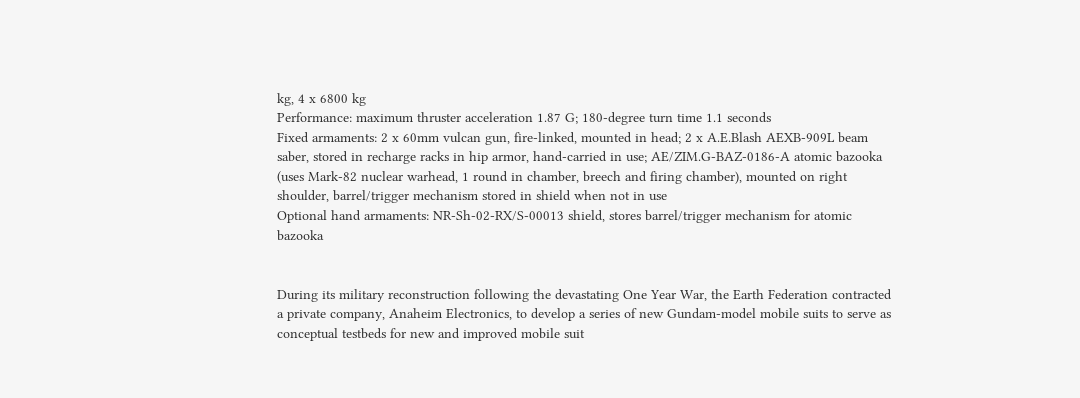kg, 4 x 6800 kg
Performance: maximum thruster acceleration 1.87 G; 180-degree turn time 1.1 seconds
Fixed armaments: 2 x 60mm vulcan gun, fire-linked, mounted in head; 2 x A.E.Blash AEXB-909L beam saber, stored in recharge racks in hip armor, hand-carried in use; AE/ZIM.G-BAZ-0186-A atomic bazooka (uses Mark-82 nuclear warhead, 1 round in chamber, breech and firing chamber), mounted on right shoulder, barrel/trigger mechanism stored in shield when not in use
Optional hand armaments: NR-Sh-02-RX/S-00013 shield, stores barrel/trigger mechanism for atomic bazooka


During its military reconstruction following the devastating One Year War, the Earth Federation contracted a private company, Anaheim Electronics, to develop a series of new Gundam-model mobile suits to serve as conceptual testbeds for new and improved mobile suit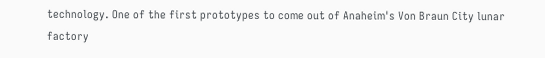technology. One of the first prototypes to come out of Anaheim's Von Braun City lunar factory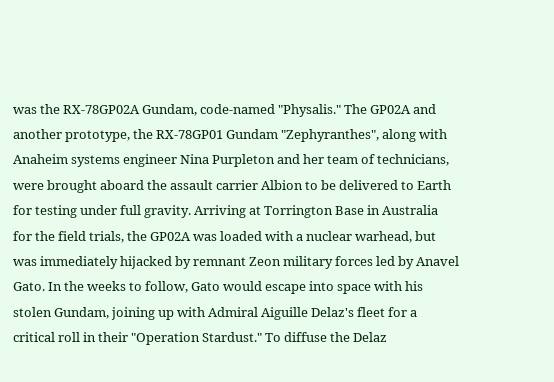was the RX-78GP02A Gundam, code-named "Physalis." The GP02A and another prototype, the RX-78GP01 Gundam "Zephyranthes", along with Anaheim systems engineer Nina Purpleton and her team of technicians, were brought aboard the assault carrier Albion to be delivered to Earth for testing under full gravity. Arriving at Torrington Base in Australia for the field trials, the GP02A was loaded with a nuclear warhead, but was immediately hijacked by remnant Zeon military forces led by Anavel Gato. In the weeks to follow, Gato would escape into space with his stolen Gundam, joining up with Admiral Aiguille Delaz's fleet for a critical roll in their "Operation Stardust." To diffuse the Delaz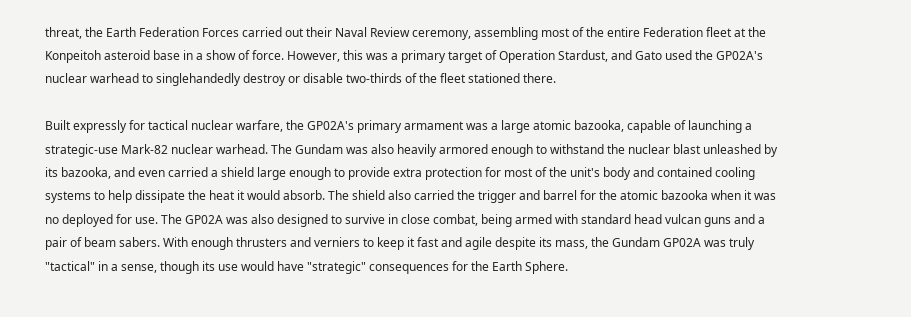threat, the Earth Federation Forces carried out their Naval Review ceremony, assembling most of the entire Federation fleet at the Konpeitoh asteroid base in a show of force. However, this was a primary target of Operation Stardust, and Gato used the GP02A's nuclear warhead to singlehandedly destroy or disable two-thirds of the fleet stationed there.

Built expressly for tactical nuclear warfare, the GP02A's primary armament was a large atomic bazooka, capable of launching a strategic-use Mark-82 nuclear warhead. The Gundam was also heavily armored enough to withstand the nuclear blast unleashed by its bazooka, and even carried a shield large enough to provide extra protection for most of the unit's body and contained cooling systems to help dissipate the heat it would absorb. The shield also carried the trigger and barrel for the atomic bazooka when it was no deployed for use. The GP02A was also designed to survive in close combat, being armed with standard head vulcan guns and a pair of beam sabers. With enough thrusters and verniers to keep it fast and agile despite its mass, the Gundam GP02A was truly "tactical" in a sense, though its use would have "strategic" consequences for the Earth Sphere.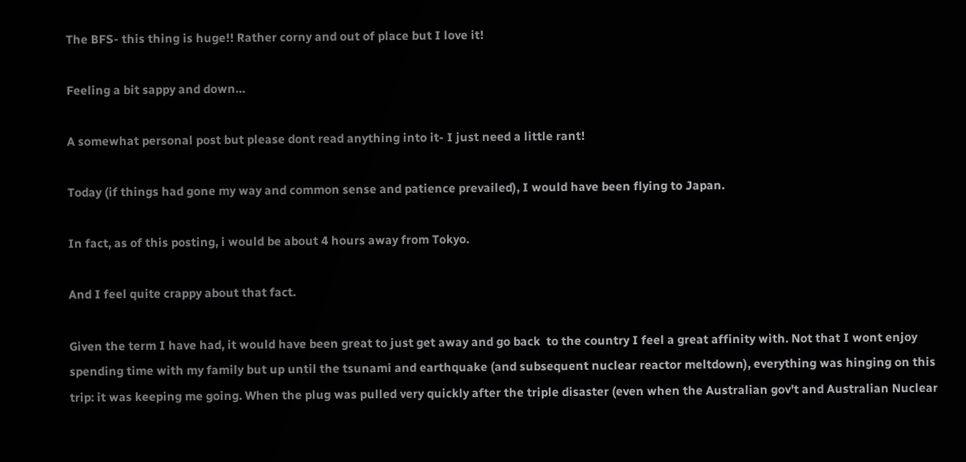The BFS- this thing is huge!! Rather corny and out of place but I love it!

Feeling a bit sappy and down…

A somewhat personal post but please dont read anything into it- I just need a little rant!

Today (if things had gone my way and common sense and patience prevailed), I would have been flying to Japan.

In fact, as of this posting, i would be about 4 hours away from Tokyo.

And I feel quite crappy about that fact.

Given the term I have had, it would have been great to just get away and go back  to the country I feel a great affinity with. Not that I wont enjoy spending time with my family but up until the tsunami and earthquake (and subsequent nuclear reactor meltdown), everything was hinging on this trip: it was keeping me going. When the plug was pulled very quickly after the triple disaster (even when the Australian gov't and Australian Nuclear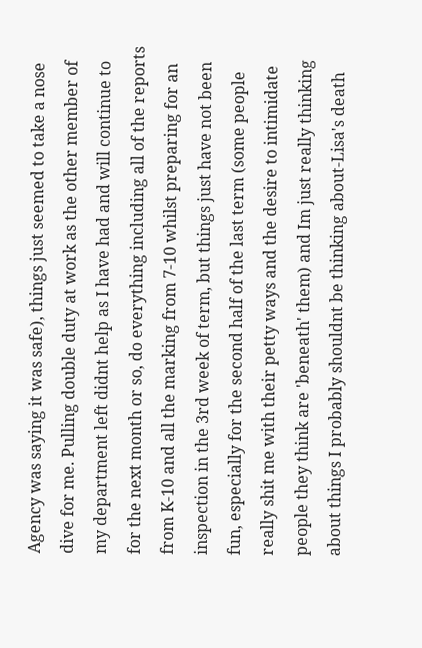Agency was saying it was safe), things just seemed to take a nose dive for me. Pulling double duty at work as the other member of my department left didnt help as I have had and will continue to for the next month or so, do everything including all of the reports from K-10 and all the marking from 7-10 whilst preparing for an inspection in the 3rd week of term, but things just have not been fun, especially for the second half of the last term (some people really shit me with their petty ways and the desire to intimidate people they think are 'beneath' them) and Im just really thinking about things I probably shouldnt be thinking about-Lisa's death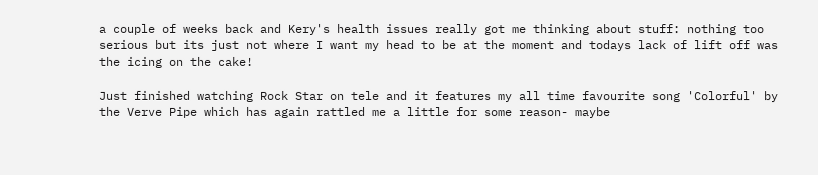a couple of weeks back and Kery's health issues really got me thinking about stuff: nothing too serious but its just not where I want my head to be at the moment and todays lack of lift off was the icing on the cake!

Just finished watching Rock Star on tele and it features my all time favourite song 'Colorful' by the Verve Pipe which has again rattled me a little for some reason- maybe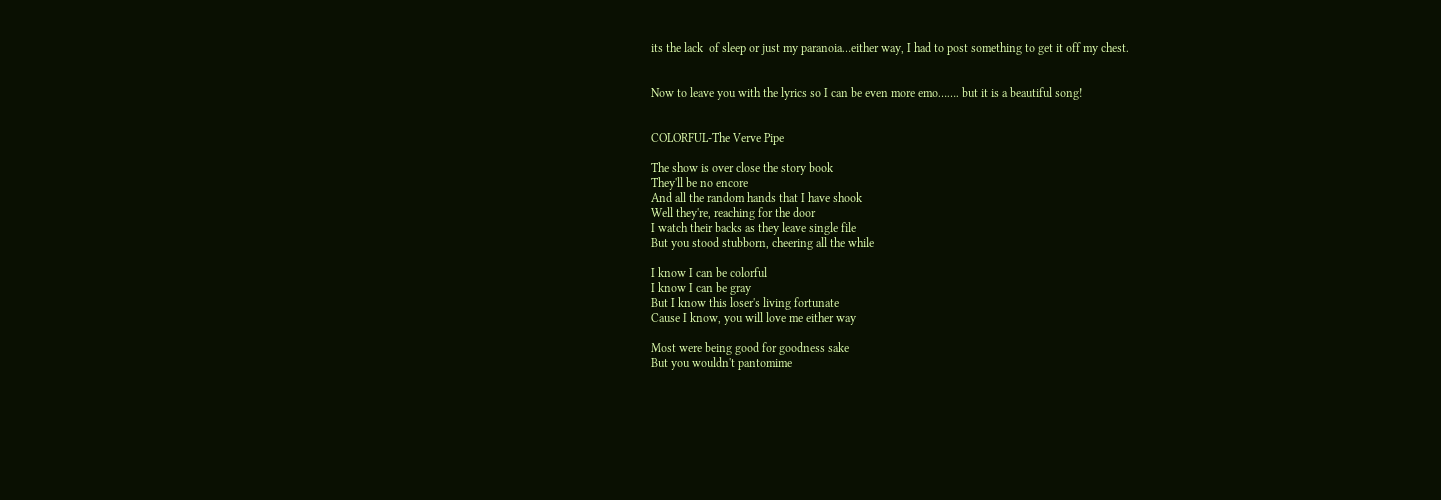its the lack  of sleep or just my paranoia…either way, I had to post something to get it off my chest.


Now to leave you with the lyrics so I can be even more emo……. but it is a beautiful song!


COLORFUL-The Verve Pipe

The show is over close the story book
They'll be no encore
And all the random hands that I have shook
Well they're, reaching for the door
I watch their backs as they leave single file
But you stood stubborn, cheering all the while

I know I can be colorful
I know I can be gray
But I know this loser's living fortunate
Cause I know, you will love me either way

Most were being good for goodness sake
But you wouldn't pantomime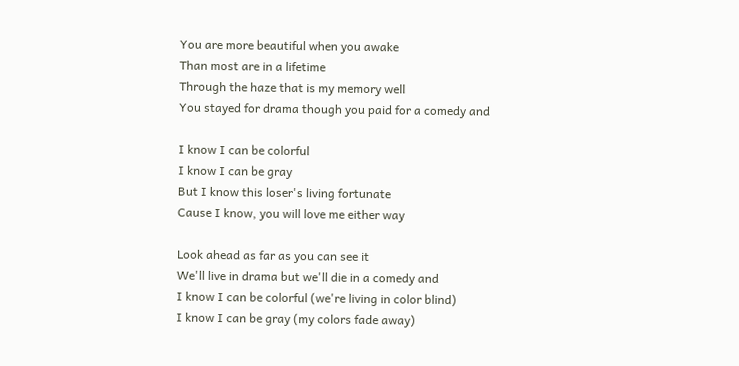You are more beautiful when you awake
Than most are in a lifetime
Through the haze that is my memory well
You stayed for drama though you paid for a comedy and

I know I can be colorful
I know I can be gray
But I know this loser's living fortunate
Cause I know, you will love me either way

Look ahead as far as you can see it
We'll live in drama but we'll die in a comedy and
I know I can be colorful (we're living in color blind)
I know I can be gray (my colors fade away)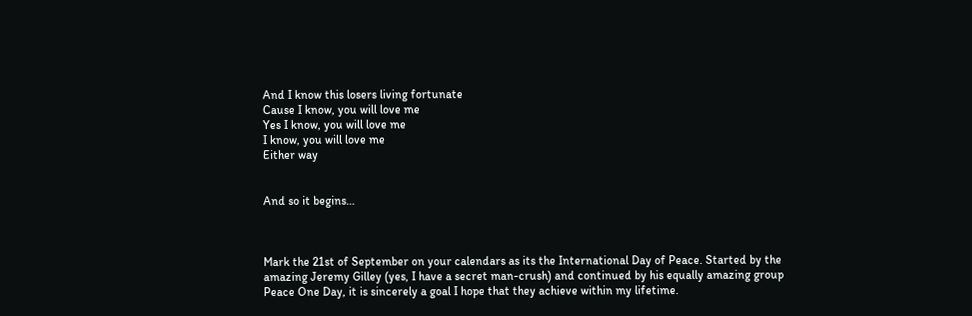And I know this losers living fortunate
Cause I know, you will love me
Yes I know, you will love me
I know, you will love me
Either way


And so it begins…



Mark the 21st of September on your calendars as its the International Day of Peace. Started by the amazing Jeremy Gilley (yes, I have a secret man-crush) and continued by his equally amazing group Peace One Day, it is sincerely a goal I hope that they achieve within my lifetime.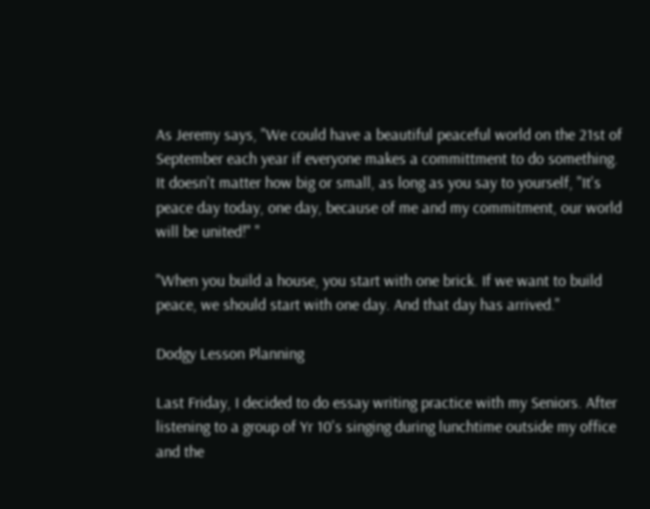As Jeremy says, "We could have a beautiful peaceful world on the 21st of September each year if everyone makes a committment to do something. It doesn't matter how big or small, as long as you say to yourself, "It's peace day today, one day, because of me and my commitment, our world will be united!" "

"When you build a house, you start with one brick. If we want to build peace, we should start with one day. And that day has arrived."

Dodgy Lesson Planning

Last Friday, I decided to do essay writing practice with my Seniors. After listening to a group of Yr 10's singing during lunchtime outside my office and the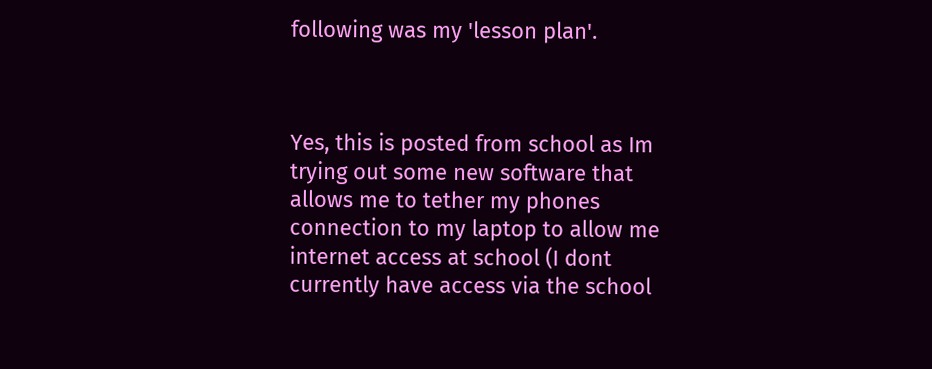following was my 'lesson plan'.



Yes, this is posted from school as Im trying out some new software that allows me to tether my phones connection to my laptop to allow me internet access at school (I dont currently have access via the school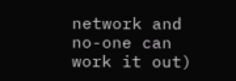network and no-one can work it out)